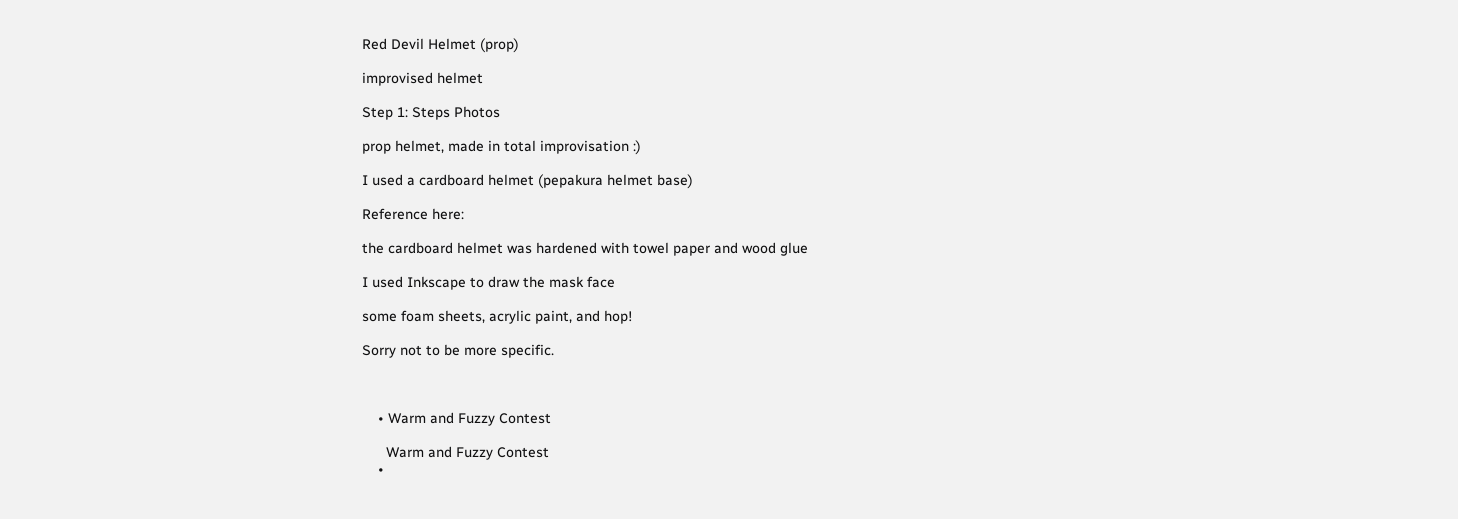Red Devil Helmet (prop)

improvised helmet

Step 1: Steps Photos

prop helmet, made in total improvisation :)

I used a cardboard helmet (pepakura helmet base)

Reference here:

the cardboard helmet was hardened with towel paper and wood glue

I used Inkscape to draw the mask face

some foam sheets, acrylic paint, and hop!

Sorry not to be more specific.



    • Warm and Fuzzy Contest

      Warm and Fuzzy Contest
    •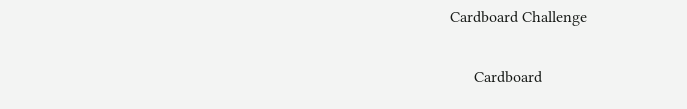Cardboard Challenge

      Cardboard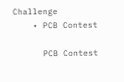Challenge
    • PCB Contest

      PCB Contest